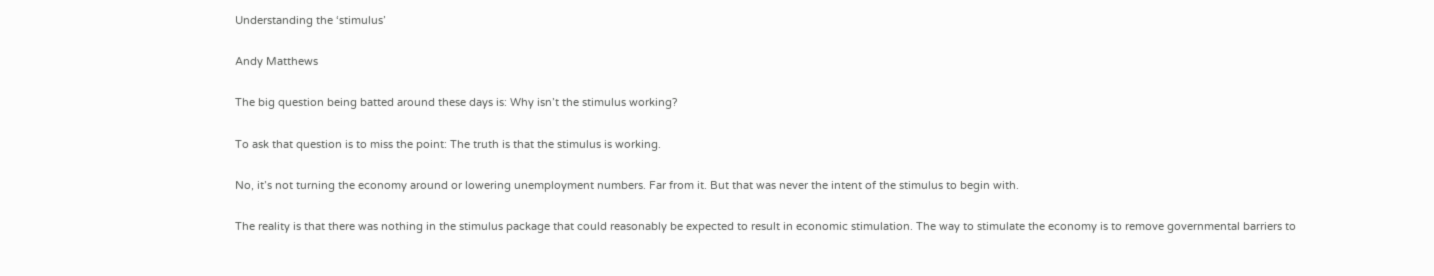Understanding the ‘stimulus’

Andy Matthews

The big question being batted around these days is: Why isn’t the stimulus working?

To ask that question is to miss the point: The truth is that the stimulus is working.

No, it’s not turning the economy around or lowering unemployment numbers. Far from it. But that was never the intent of the stimulus to begin with.

The reality is that there was nothing in the stimulus package that could reasonably be expected to result in economic stimulation. The way to stimulate the economy is to remove governmental barriers to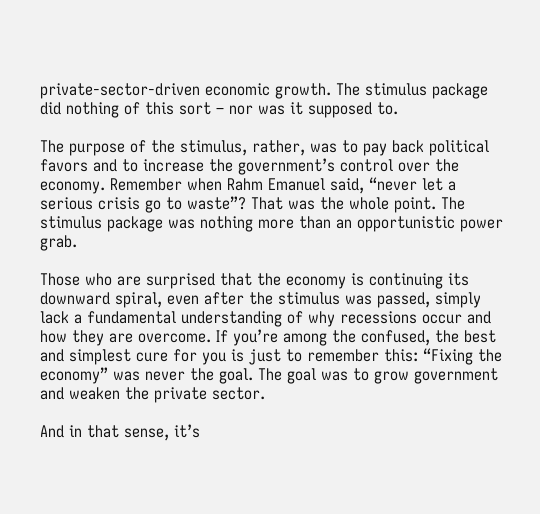private-sector-driven economic growth. The stimulus package did nothing of this sort – nor was it supposed to.

The purpose of the stimulus, rather, was to pay back political favors and to increase the government’s control over the economy. Remember when Rahm Emanuel said, “never let a serious crisis go to waste”? That was the whole point. The stimulus package was nothing more than an opportunistic power grab.

Those who are surprised that the economy is continuing its downward spiral, even after the stimulus was passed, simply lack a fundamental understanding of why recessions occur and how they are overcome. If you’re among the confused, the best and simplest cure for you is just to remember this: “Fixing the economy” was never the goal. The goal was to grow government and weaken the private sector.

And in that sense, it’s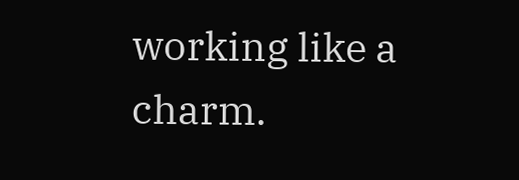working like a charm.